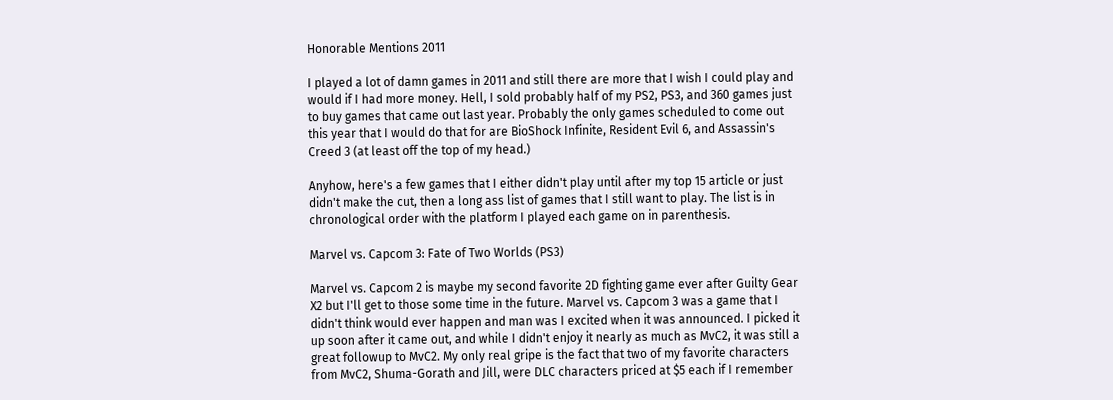Honorable Mentions 2011

I played a lot of damn games in 2011 and still there are more that I wish I could play and would if I had more money. Hell, I sold probably half of my PS2, PS3, and 360 games just to buy games that came out last year. Probably the only games scheduled to come out this year that I would do that for are BioShock Infinite, Resident Evil 6, and Assassin's Creed 3 (at least off the top of my head.)

Anyhow, here's a few games that I either didn't play until after my top 15 article or just didn't make the cut, then a long ass list of games that I still want to play. The list is in chronological order with the platform I played each game on in parenthesis.

Marvel vs. Capcom 3: Fate of Two Worlds (PS3)

Marvel vs. Capcom 2 is maybe my second favorite 2D fighting game ever after Guilty Gear X2 but I'll get to those some time in the future. Marvel vs. Capcom 3 was a game that I didn't think would ever happen and man was I excited when it was announced. I picked it up soon after it came out, and while I didn't enjoy it nearly as much as MvC2, it was still a great followup to MvC2. My only real gripe is the fact that two of my favorite characters from MvC2, Shuma-Gorath and Jill, were DLC characters priced at $5 each if I remember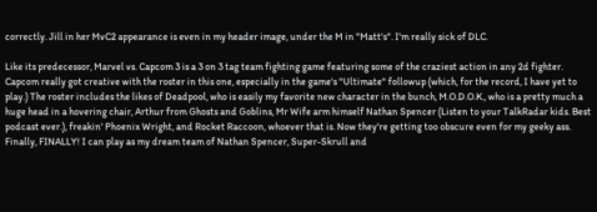correctly. Jill in her MvC2 appearance is even in my header image, under the M in "Matt's". I'm really sick of DLC.

Like its predecessor, Marvel vs. Capcom 3 is a 3 on 3 tag team fighting game featuring some of the craziest action in any 2d fighter. Capcom really got creative with the roster in this one, especially in the game's "Ultimate" followup (which, for the record, I have yet to play.) The roster includes the likes of Deadpool, who is easily my favorite new character in the bunch, M.O.D.O.K., who is a pretty much a huge head in a hovering chair, Arthur from Ghosts and Goblins, Mr Wife arm himself Nathan Spencer (Listen to your TalkRadar kids. Best podcast ever.), freakin' Phoenix Wright, and Rocket Raccoon, whoever that is. Now they're getting too obscure even for my geeky ass.
Finally, FINALLY! I can play as my dream team of Nathan Spencer, Super-Skrull and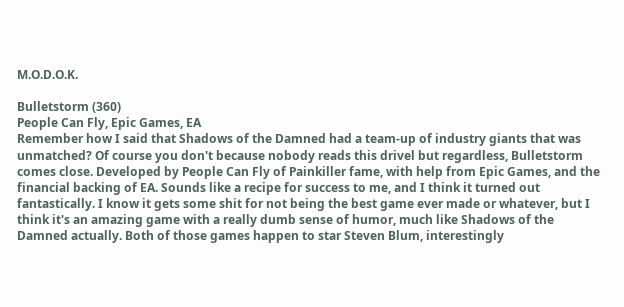M.O.D.O.K.

Bulletstorm (360)
People Can Fly, Epic Games, EA
Remember how I said that Shadows of the Damned had a team-up of industry giants that was unmatched? Of course you don't because nobody reads this drivel but regardless, Bulletstorm comes close. Developed by People Can Fly of Painkiller fame, with help from Epic Games, and the financial backing of EA. Sounds like a recipe for success to me, and I think it turned out fantastically. I know it gets some shit for not being the best game ever made or whatever, but I think it's an amazing game with a really dumb sense of humor, much like Shadows of the Damned actually. Both of those games happen to star Steven Blum, interestingly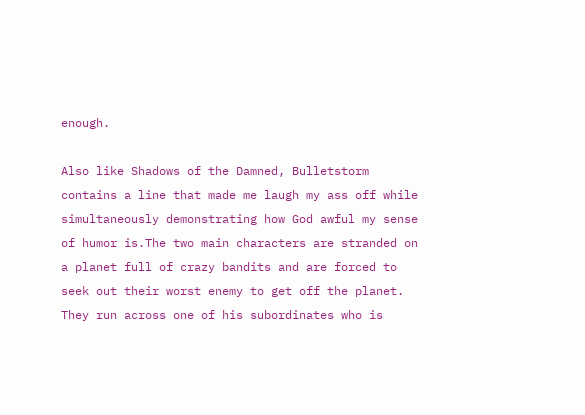enough.

Also like Shadows of the Damned, Bulletstorm contains a line that made me laugh my ass off while simultaneously demonstrating how God awful my sense of humor is.The two main characters are stranded on a planet full of crazy bandits and are forced to seek out their worst enemy to get off the planet. They run across one of his subordinates who is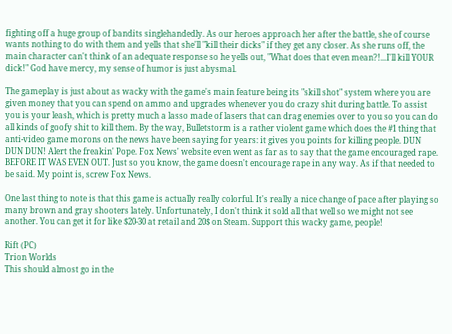fighting off a huge group of bandits singlehandedly. As our heroes approach her after the battle, she of course wants nothing to do with them and yells that she'll "kill their dicks" if they get any closer. As she runs off, the main character can't think of an adequate response so he yells out, "What does that even mean?!...I'll kill YOUR dick!" God have mercy, my sense of humor is just abysmal.

The gameplay is just about as wacky with the game's main feature being its "skill shot" system where you are given money that you can spend on ammo and upgrades whenever you do crazy shit during battle. To assist you is your leash, which is pretty much a lasso made of lasers that can drag enemies over to you so you can do all kinds of goofy shit to kill them. By the way, Bulletstorm is a rather violent game which does the #1 thing that anti-video game morons on the news have been saying for years: it gives you points for killing people. DUN DUN DUN! Alert the freakin' Pope. Fox News' website even went as far as to say that the game encouraged rape. BEFORE IT WAS EVEN OUT. Just so you know, the game doesn't encourage rape in any way. As if that needed to be said. My point is, screw Fox News.

One last thing to note is that this game is actually really colorful. It's really a nice change of pace after playing so many brown and gray shooters lately. Unfortunately, I don't think it sold all that well so we might not see another. You can get it for like $20-30 at retail and 20$ on Steam. Support this wacky game, people!

Rift (PC)
Trion Worlds
This should almost go in the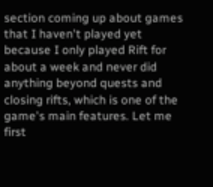section coming up about games that I haven't played yet because I only played Rift for about a week and never did anything beyond quests and closing rifts, which is one of the game's main features. Let me first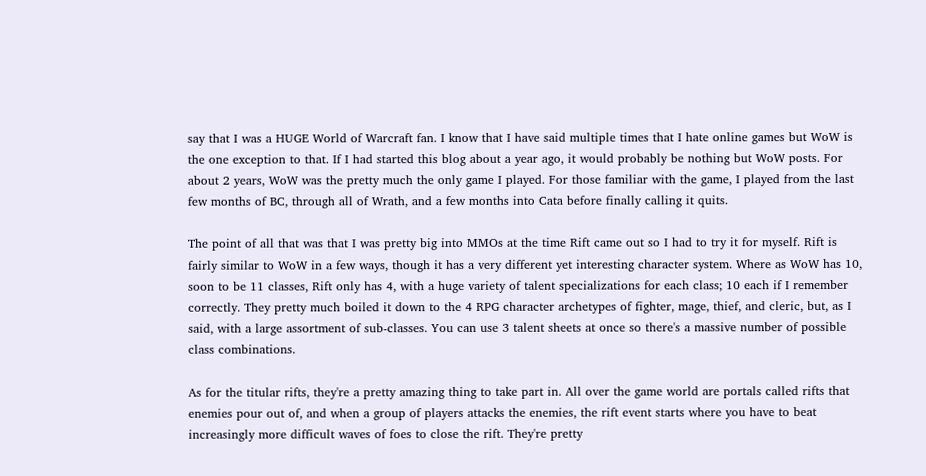say that I was a HUGE World of Warcraft fan. I know that I have said multiple times that I hate online games but WoW is the one exception to that. If I had started this blog about a year ago, it would probably be nothing but WoW posts. For about 2 years, WoW was the pretty much the only game I played. For those familiar with the game, I played from the last few months of BC, through all of Wrath, and a few months into Cata before finally calling it quits.

The point of all that was that I was pretty big into MMOs at the time Rift came out so I had to try it for myself. Rift is fairly similar to WoW in a few ways, though it has a very different yet interesting character system. Where as WoW has 10, soon to be 11 classes, Rift only has 4, with a huge variety of talent specializations for each class; 10 each if I remember correctly. They pretty much boiled it down to the 4 RPG character archetypes of fighter, mage, thief, and cleric, but, as I said, with a large assortment of sub-classes. You can use 3 talent sheets at once so there's a massive number of possible class combinations.

As for the titular rifts, they're a pretty amazing thing to take part in. All over the game world are portals called rifts that enemies pour out of, and when a group of players attacks the enemies, the rift event starts where you have to beat increasingly more difficult waves of foes to close the rift. They're pretty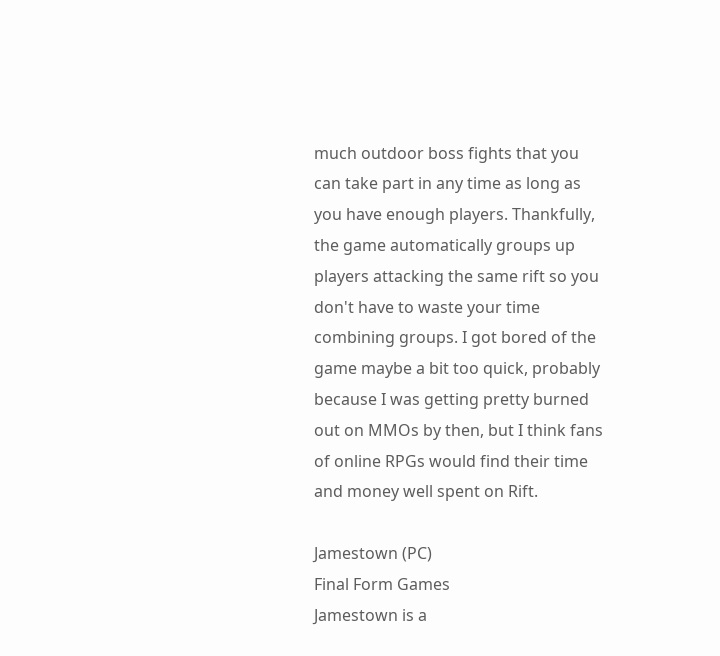much outdoor boss fights that you can take part in any time as long as you have enough players. Thankfully, the game automatically groups up players attacking the same rift so you don't have to waste your time combining groups. I got bored of the game maybe a bit too quick, probably because I was getting pretty burned out on MMOs by then, but I think fans of online RPGs would find their time and money well spent on Rift.

Jamestown (PC)
Final Form Games
Jamestown is a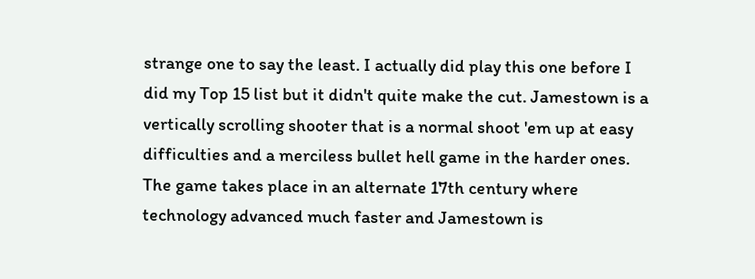strange one to say the least. I actually did play this one before I did my Top 15 list but it didn't quite make the cut. Jamestown is a vertically scrolling shooter that is a normal shoot 'em up at easy difficulties and a merciless bullet hell game in the harder ones. The game takes place in an alternate 17th century where technology advanced much faster and Jamestown is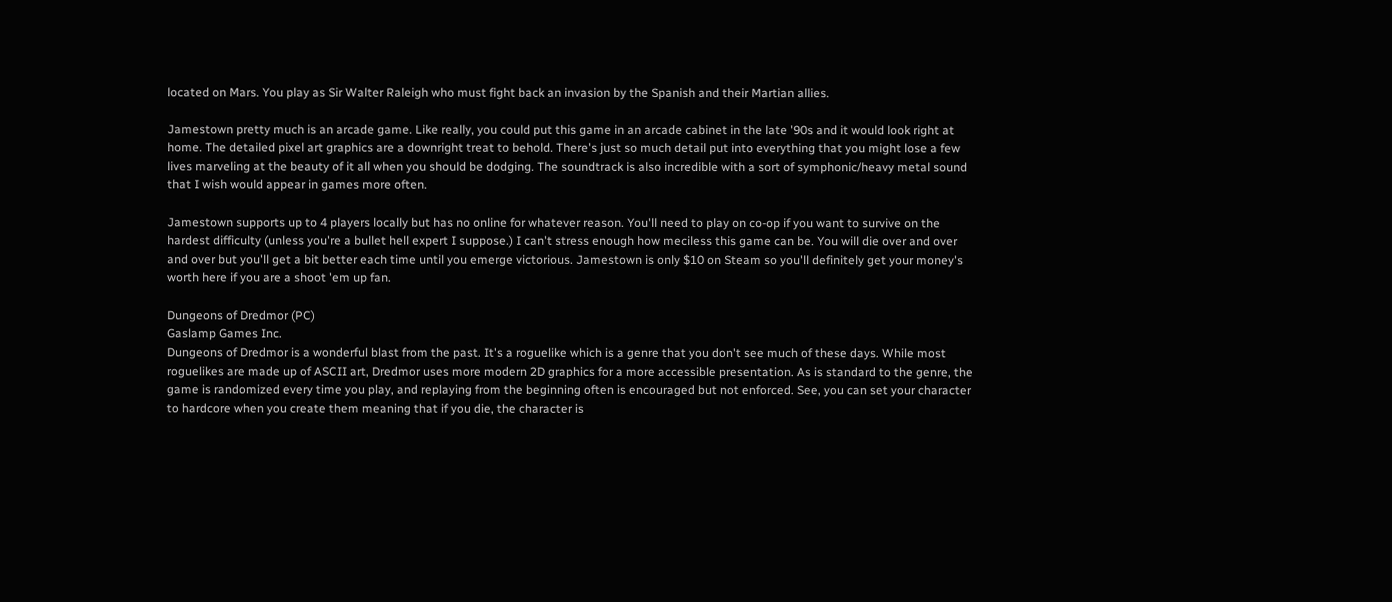located on Mars. You play as Sir Walter Raleigh who must fight back an invasion by the Spanish and their Martian allies.

Jamestown pretty much is an arcade game. Like really, you could put this game in an arcade cabinet in the late '90s and it would look right at home. The detailed pixel art graphics are a downright treat to behold. There's just so much detail put into everything that you might lose a few lives marveling at the beauty of it all when you should be dodging. The soundtrack is also incredible with a sort of symphonic/heavy metal sound that I wish would appear in games more often.

Jamestown supports up to 4 players locally but has no online for whatever reason. You'll need to play on co-op if you want to survive on the hardest difficulty (unless you're a bullet hell expert I suppose.) I can't stress enough how meciless this game can be. You will die over and over and over but you'll get a bit better each time until you emerge victorious. Jamestown is only $10 on Steam so you'll definitely get your money's worth here if you are a shoot 'em up fan.

Dungeons of Dredmor (PC)
Gaslamp Games Inc.
Dungeons of Dredmor is a wonderful blast from the past. It's a roguelike which is a genre that you don't see much of these days. While most roguelikes are made up of ASCII art, Dredmor uses more modern 2D graphics for a more accessible presentation. As is standard to the genre, the game is randomized every time you play, and replaying from the beginning often is encouraged but not enforced. See, you can set your character to hardcore when you create them meaning that if you die, the character is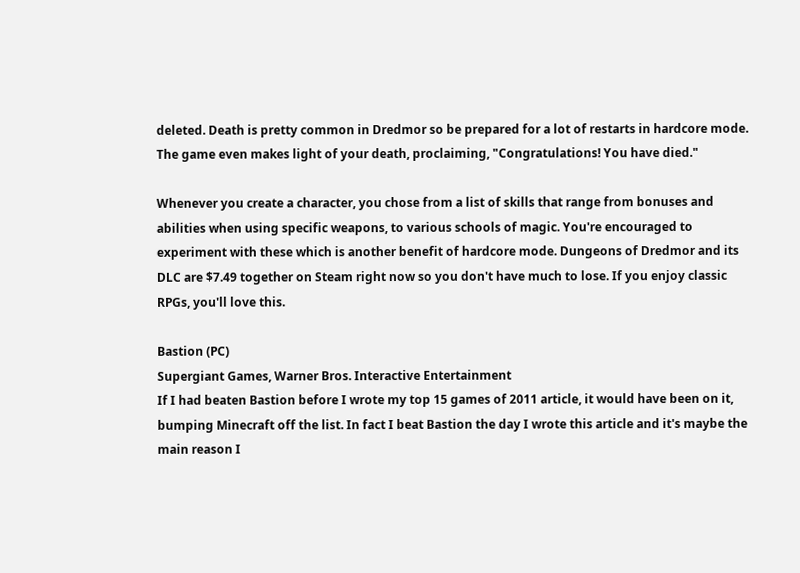deleted. Death is pretty common in Dredmor so be prepared for a lot of restarts in hardcore mode. The game even makes light of your death, proclaiming, "Congratulations! You have died."

Whenever you create a character, you chose from a list of skills that range from bonuses and abilities when using specific weapons, to various schools of magic. You're encouraged to experiment with these which is another benefit of hardcore mode. Dungeons of Dredmor and its DLC are $7.49 together on Steam right now so you don't have much to lose. If you enjoy classic RPGs, you'll love this.

Bastion (PC)
Supergiant Games, Warner Bros. Interactive Entertainment
If I had beaten Bastion before I wrote my top 15 games of 2011 article, it would have been on it, bumping Minecraft off the list. In fact I beat Bastion the day I wrote this article and it's maybe the main reason I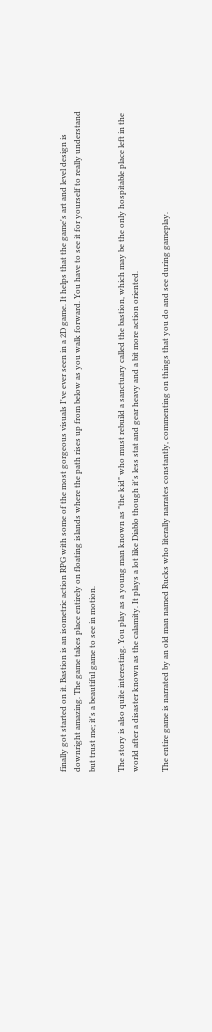finally got started on it. Bastion is an isometric action RPG with some of the most gorgeous visuals I've ever seen in a 2D game. It helps that the game's art and level design is downright amazing. The game takes place entirely on floating islands where the path rises up from below as you walk forward. You have to see it for yourself to really understand but trust me; it's a beautiful game to see in motion.

The story is also quite interesting. You play as a young man known as "the kid" who must rebuild a sanctuary called the bastion, which may be the only hospitable place left in the world after a disaster known as the calamity. It plays a lot like Diablo though it's less stat and gear heavy and a bit more action oriented.

The entire game is narrated by an old man named Rucks who literally narrates constantly, commenting on things that you do and see during gameplay.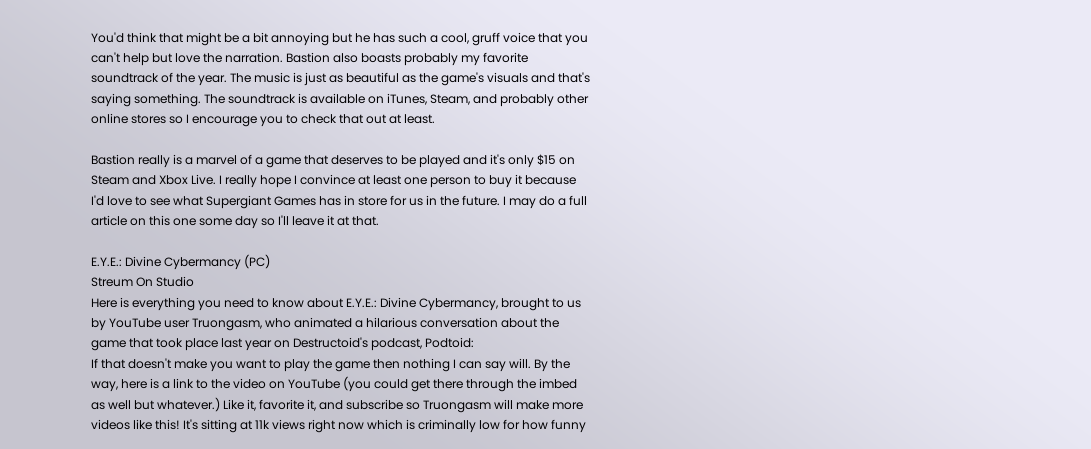You'd think that might be a bit annoying but he has such a cool, gruff voice that you can't help but love the narration. Bastion also boasts probably my favorite soundtrack of the year. The music is just as beautiful as the game's visuals and that's saying something. The soundtrack is available on iTunes, Steam, and probably other online stores so I encourage you to check that out at least.

Bastion really is a marvel of a game that deserves to be played and it's only $15 on Steam and Xbox Live. I really hope I convince at least one person to buy it because I'd love to see what Supergiant Games has in store for us in the future. I may do a full article on this one some day so I'll leave it at that.

E.Y.E.: Divine Cybermancy (PC)
Streum On Studio
Here is everything you need to know about E.Y.E.: Divine Cybermancy, brought to us by YouTube user Truongasm, who animated a hilarious conversation about the game that took place last year on Destructoid's podcast, Podtoid:
If that doesn't make you want to play the game then nothing I can say will. By the way, here is a link to the video on YouTube (you could get there through the imbed as well but whatever.) Like it, favorite it, and subscribe so Truongasm will make more videos like this! It's sitting at 11k views right now which is criminally low for how funny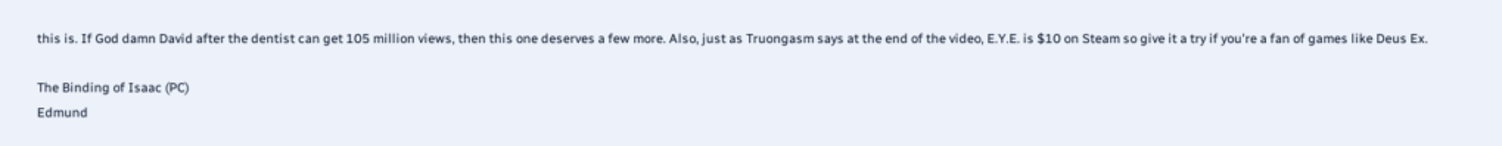this is. If God damn David after the dentist can get 105 million views, then this one deserves a few more. Also, just as Truongasm says at the end of the video, E.Y.E. is $10 on Steam so give it a try if you're a fan of games like Deus Ex.

The Binding of Isaac (PC)
Edmund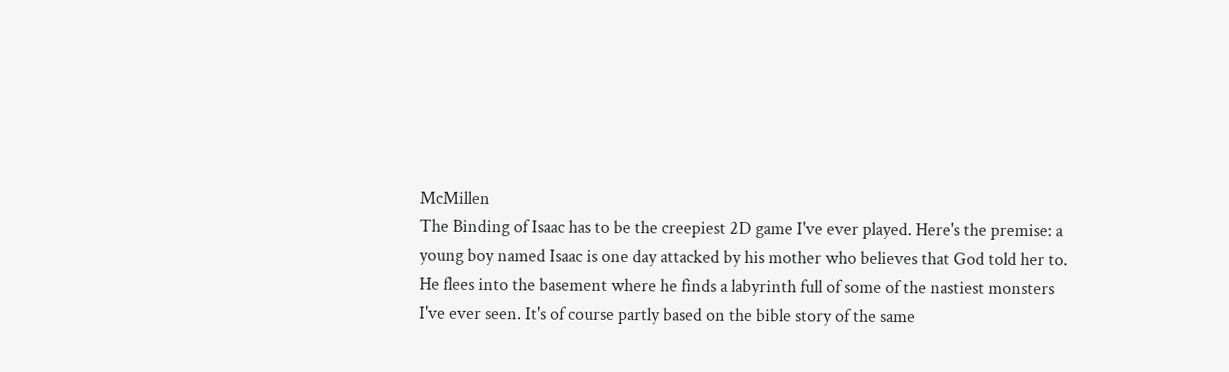McMillen
The Binding of Isaac has to be the creepiest 2D game I've ever played. Here's the premise: a young boy named Isaac is one day attacked by his mother who believes that God told her to. He flees into the basement where he finds a labyrinth full of some of the nastiest monsters I've ever seen. It's of course partly based on the bible story of the same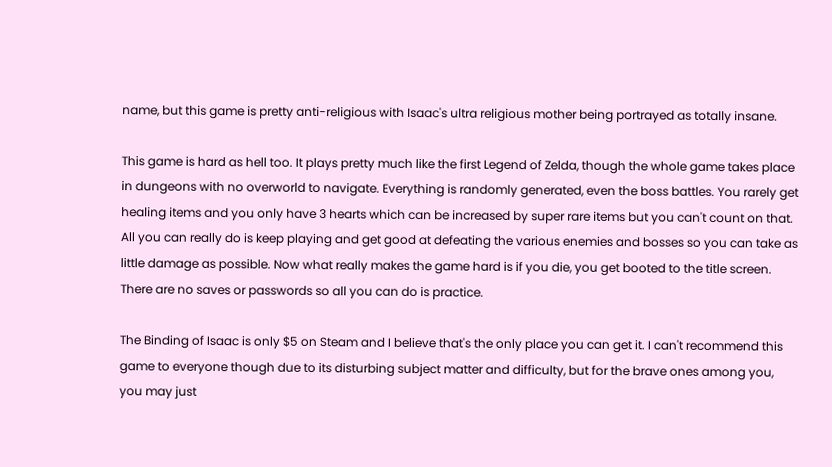name, but this game is pretty anti-religious with Isaac's ultra religious mother being portrayed as totally insane.

This game is hard as hell too. It plays pretty much like the first Legend of Zelda, though the whole game takes place in dungeons with no overworld to navigate. Everything is randomly generated, even the boss battles. You rarely get healing items and you only have 3 hearts which can be increased by super rare items but you can't count on that. All you can really do is keep playing and get good at defeating the various enemies and bosses so you can take as little damage as possible. Now what really makes the game hard is if you die, you get booted to the title screen. There are no saves or passwords so all you can do is practice.

The Binding of Isaac is only $5 on Steam and I believe that's the only place you can get it. I can't recommend this game to everyone though due to its disturbing subject matter and difficulty, but for the brave ones among you, you may just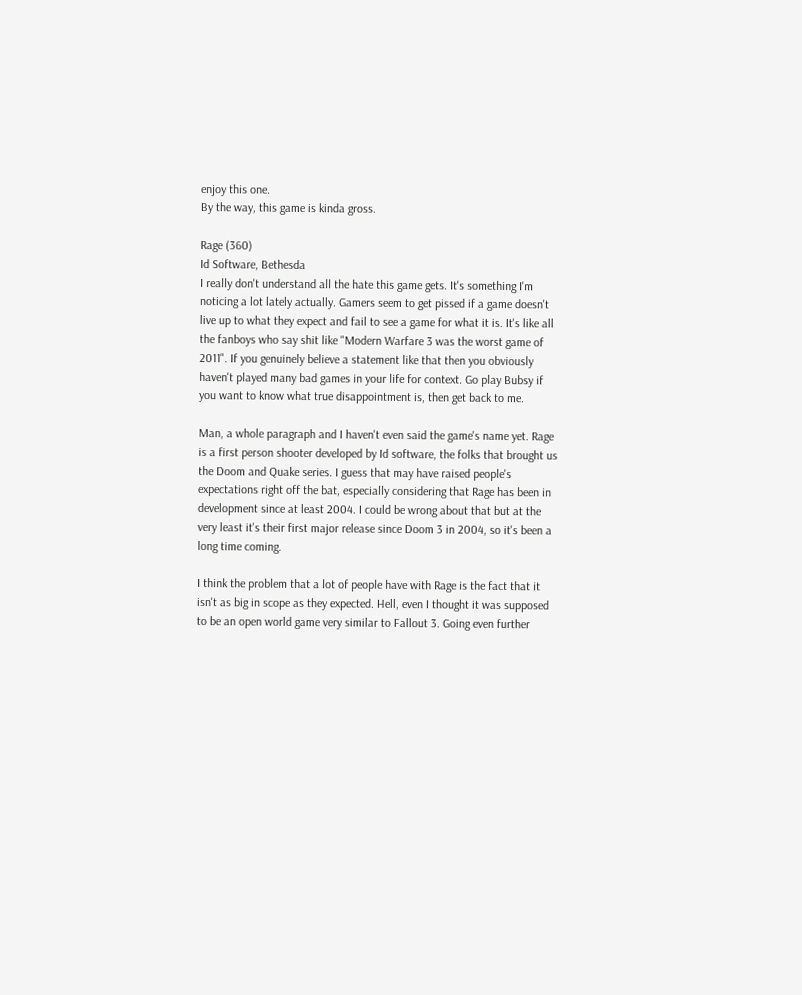enjoy this one.
By the way, this game is kinda gross.

Rage (360)
Id Software, Bethesda
I really don't understand all the hate this game gets. It's something I'm noticing a lot lately actually. Gamers seem to get pissed if a game doesn't live up to what they expect and fail to see a game for what it is. It's like all the fanboys who say shit like "Modern Warfare 3 was the worst game of 2011". If you genuinely believe a statement like that then you obviously haven't played many bad games in your life for context. Go play Bubsy if you want to know what true disappointment is, then get back to me.

Man, a whole paragraph and I haven't even said the game's name yet. Rage is a first person shooter developed by Id software, the folks that brought us the Doom and Quake series. I guess that may have raised people's expectations right off the bat, especially considering that Rage has been in development since at least 2004. I could be wrong about that but at the very least it's their first major release since Doom 3 in 2004, so it's been a long time coming.

I think the problem that a lot of people have with Rage is the fact that it isn't as big in scope as they expected. Hell, even I thought it was supposed to be an open world game very similar to Fallout 3. Going even further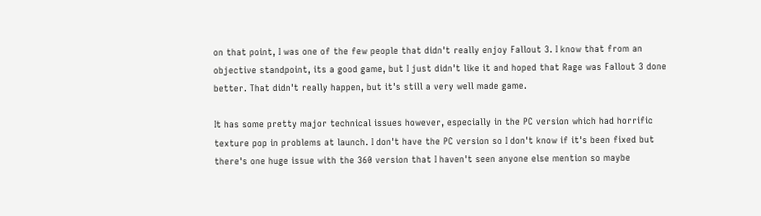on that point, I was one of the few people that didn't really enjoy Fallout 3. I know that from an objective standpoint, its a good game, but I just didn't like it and hoped that Rage was Fallout 3 done better. That didn't really happen, but it's still a very well made game.

It has some pretty major technical issues however, especially in the PC version which had horrific texture pop in problems at launch. I don't have the PC version so I don't know if it's been fixed but there's one huge issue with the 360 version that I haven't seen anyone else mention so maybe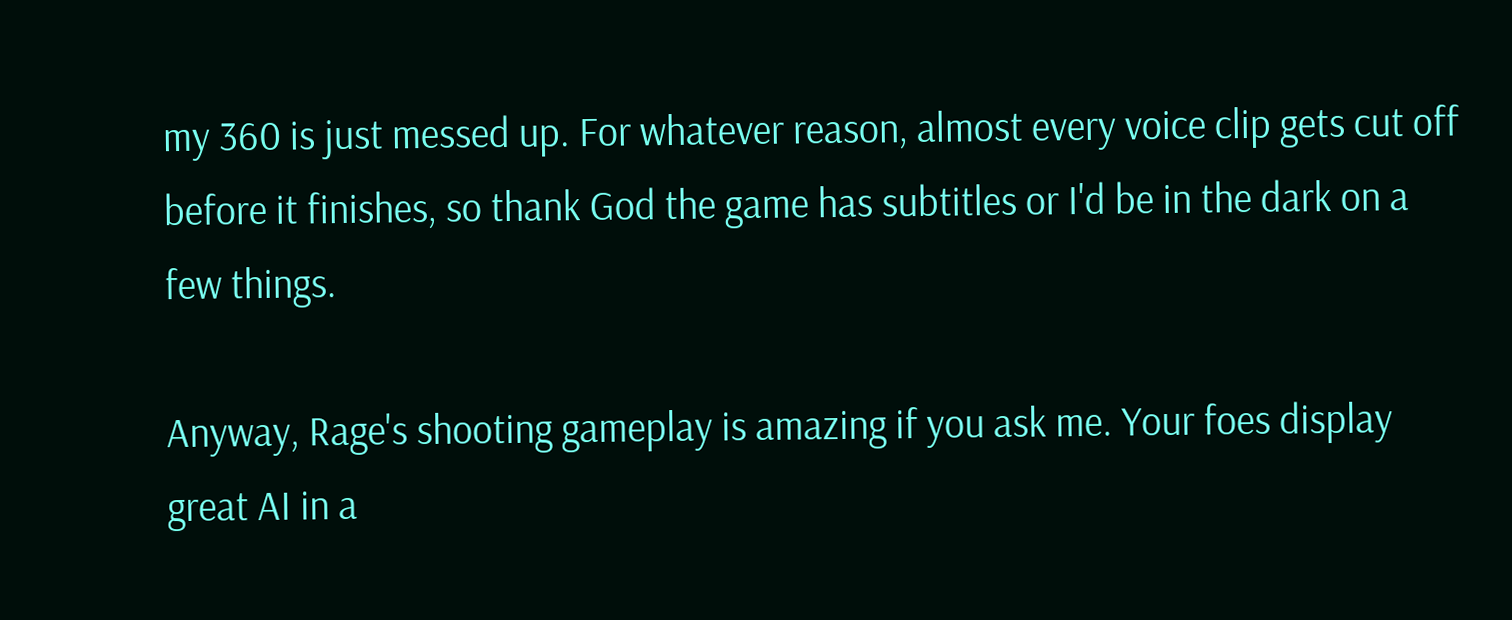my 360 is just messed up. For whatever reason, almost every voice clip gets cut off before it finishes, so thank God the game has subtitles or I'd be in the dark on a few things.

Anyway, Rage's shooting gameplay is amazing if you ask me. Your foes display great AI in a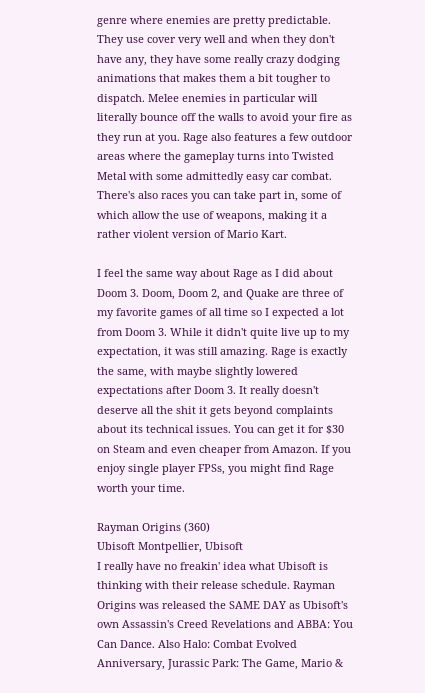genre where enemies are pretty predictable. They use cover very well and when they don't have any, they have some really crazy dodging animations that makes them a bit tougher to dispatch. Melee enemies in particular will literally bounce off the walls to avoid your fire as they run at you. Rage also features a few outdoor areas where the gameplay turns into Twisted Metal with some admittedly easy car combat. There's also races you can take part in, some of which allow the use of weapons, making it a rather violent version of Mario Kart.

I feel the same way about Rage as I did about Doom 3. Doom, Doom 2, and Quake are three of my favorite games of all time so I expected a lot from Doom 3. While it didn't quite live up to my expectation, it was still amazing. Rage is exactly the same, with maybe slightly lowered expectations after Doom 3. It really doesn't deserve all the shit it gets beyond complaints about its technical issues. You can get it for $30 on Steam and even cheaper from Amazon. If you enjoy single player FPSs, you might find Rage worth your time.

Rayman Origins (360)
Ubisoft Montpellier, Ubisoft
I really have no freakin' idea what Ubisoft is thinking with their release schedule. Rayman Origins was released the SAME DAY as Ubisoft's own Assassin's Creed Revelations and ABBA: You Can Dance. Also Halo: Combat Evolved Anniversary, Jurassic Park: The Game, Mario &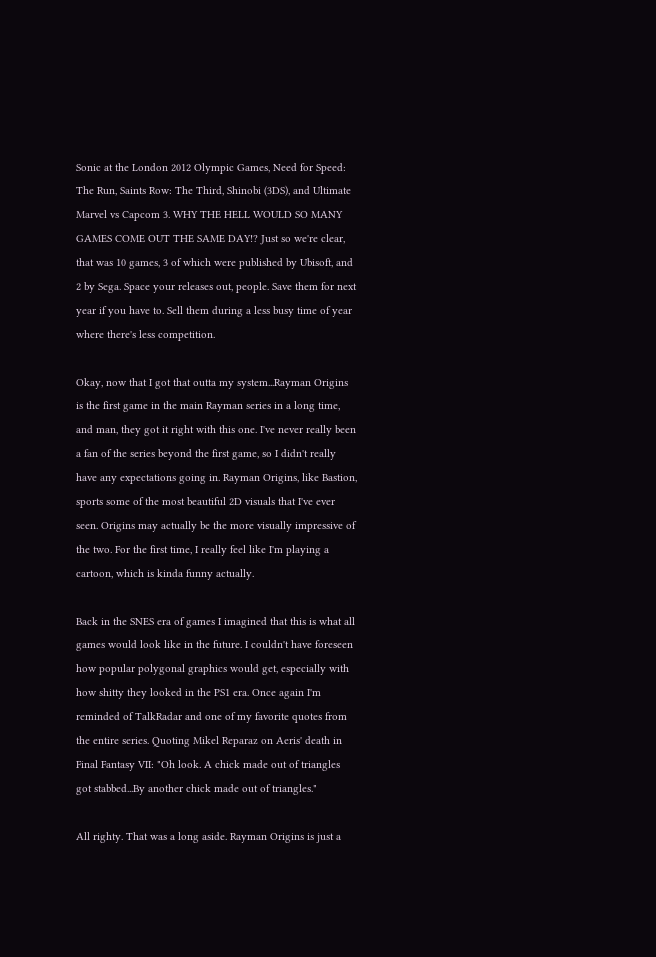Sonic at the London 2012 Olympic Games, Need for Speed: The Run, Saints Row: The Third, Shinobi (3DS), and Ultimate Marvel vs Capcom 3. WHY THE HELL WOULD SO MANY GAMES COME OUT THE SAME DAY!? Just so we're clear, that was 10 games, 3 of which were published by Ubisoft, and 2 by Sega. Space your releases out, people. Save them for next year if you have to. Sell them during a less busy time of year where there's less competition.

Okay, now that I got that outta my system...Rayman Origins is the first game in the main Rayman series in a long time, and man, they got it right with this one. I've never really been a fan of the series beyond the first game, so I didn't really have any expectations going in. Rayman Origins, like Bastion, sports some of the most beautiful 2D visuals that I've ever seen. Origins may actually be the more visually impressive of the two. For the first time, I really feel like I'm playing a cartoon, which is kinda funny actually.

Back in the SNES era of games I imagined that this is what all games would look like in the future. I couldn't have foreseen how popular polygonal graphics would get, especially with how shitty they looked in the PS1 era. Once again I'm reminded of TalkRadar and one of my favorite quotes from the entire series. Quoting Mikel Reparaz on Aeris' death in Final Fantasy VII: "Oh look. A chick made out of triangles got stabbed...By another chick made out of triangles."

All righty. That was a long aside. Rayman Origins is just a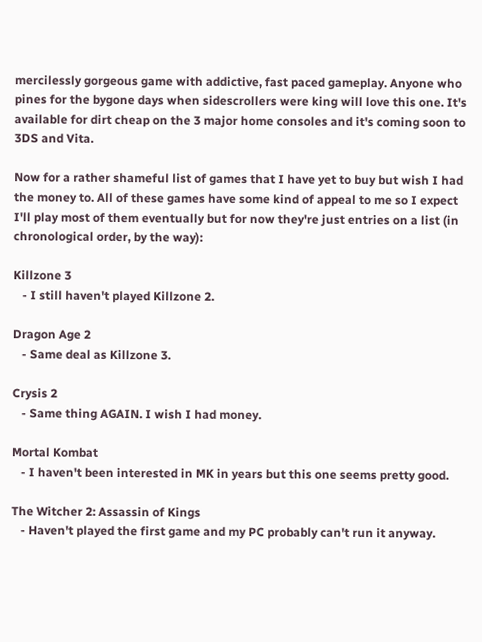mercilessly gorgeous game with addictive, fast paced gameplay. Anyone who pines for the bygone days when sidescrollers were king will love this one. It's available for dirt cheap on the 3 major home consoles and it's coming soon to 3DS and Vita.

Now for a rather shameful list of games that I have yet to buy but wish I had the money to. All of these games have some kind of appeal to me so I expect I'll play most of them eventually but for now they're just entries on a list (in chronological order, by the way):

Killzone 3
   - I still haven't played Killzone 2.

Dragon Age 2
   - Same deal as Killzone 3.

Crysis 2
   - Same thing AGAIN. I wish I had money.

Mortal Kombat
   - I haven't been interested in MK in years but this one seems pretty good.

The Witcher 2: Assassin of Kings
   - Haven't played the first game and my PC probably can't run it anyway.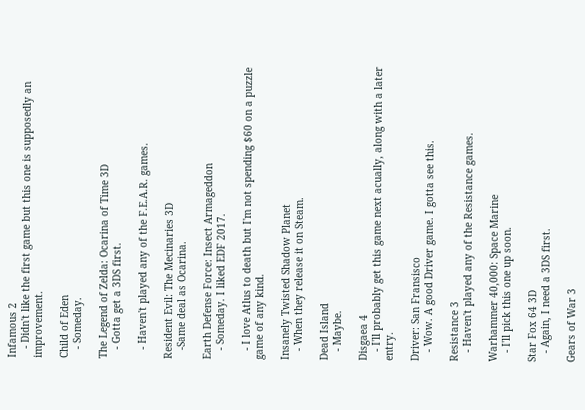Infamous 2
   - Didn't like the first game but this one is supposedly an improvement.

Child of Eden
   - Someday.

The Legend of Zelda: Ocarina of Time 3D
   - Gotta get a 3DS first.

   - Haven't played any of the F.E.A.R. games.

Resident Evil: The Mecinaries 3D
   -Same deal as Ocarina.

Earth Defense Force: Insect Armageddon
   - Someday. I liked EDF 2017.

   - I love Atlus to death but I'm not spending $60 on a puzzle game of any kind.

Insanely Twisted Shadow Planet
   - When they release it on Steam.

Dead Island
   - Maybe.

Disgaea 4
   - I'll probably get this game next acually, along with a later entry.

Driver: San Fransisco
   - Wow. A good Driver game. I gotta see this.

Resistance 3
   - Haven't played any of the Resistance games.

Warhammer 40,000: Space Marine
   - I'll pick this one up soon.

Star Fox 64 3D
   - Again, I need a 3DS first.

Gears of War 3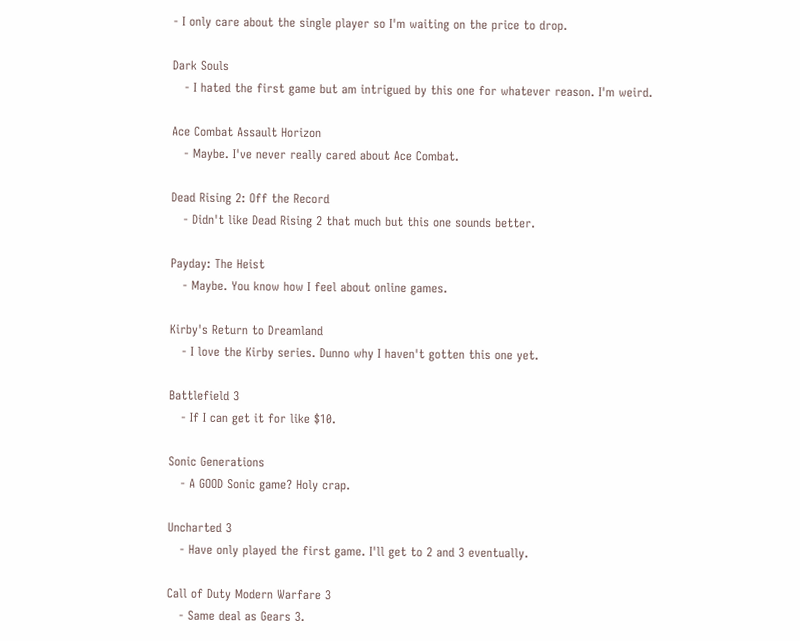- I only care about the single player so I'm waiting on the price to drop.

Dark Souls
   - I hated the first game but am intrigued by this one for whatever reason. I'm weird.

Ace Combat Assault Horizon
   - Maybe. I've never really cared about Ace Combat.

Dead Rising 2: Off the Record
   - Didn't like Dead Rising 2 that much but this one sounds better.

Payday: The Heist
   - Maybe. You know how I feel about online games.

Kirby's Return to Dreamland
   - I love the Kirby series. Dunno why I haven't gotten this one yet.

Battlefield 3
   - If I can get it for like $10.

Sonic Generations
   - A GOOD Sonic game? Holy crap.

Uncharted 3
   - Have only played the first game. I'll get to 2 and 3 eventually.

Call of Duty Modern Warfare 3
   - Same deal as Gears 3.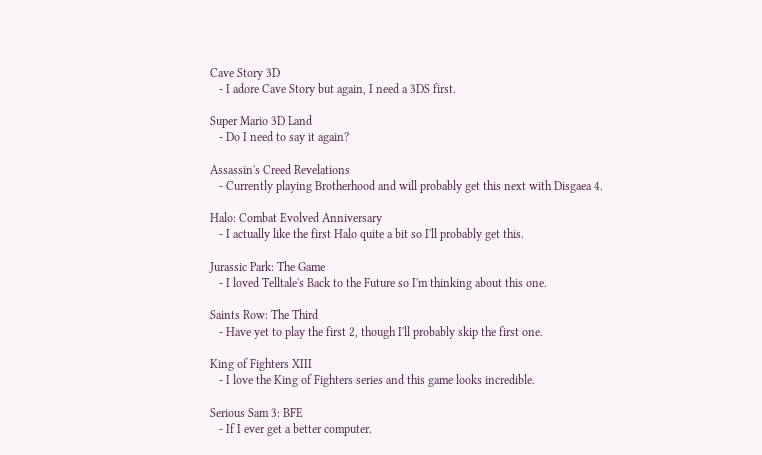Cave Story 3D
   - I adore Cave Story but again, I need a 3DS first.

Super Mario 3D Land
   - Do I need to say it again?

Assassin's Creed Revelations
   - Currently playing Brotherhood and will probably get this next with Disgaea 4.

Halo: Combat Evolved Anniversary
   - I actually like the first Halo quite a bit so I'll probably get this.

Jurassic Park: The Game
   - I loved Telltale's Back to the Future so I'm thinking about this one.

Saints Row: The Third
   - Have yet to play the first 2, though I'll probably skip the first one.

King of Fighters XIII
   - I love the King of Fighters series and this game looks incredible.

Serious Sam 3: BFE
   - If I ever get a better computer.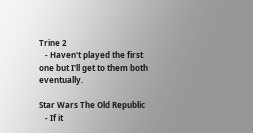Trine 2
   - Haven't played the first one but I'll get to them both eventually.

Star Wars The Old Republic
   - If it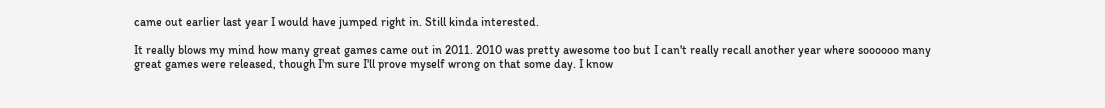came out earlier last year I would have jumped right in. Still kinda interested.

It really blows my mind how many great games came out in 2011. 2010 was pretty awesome too but I can't really recall another year where soooooo many great games were released, though I'm sure I'll prove myself wrong on that some day. I know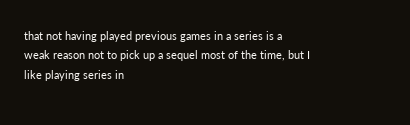that not having played previous games in a series is a weak reason not to pick up a sequel most of the time, but I like playing series in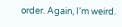order. Again, I'm weird.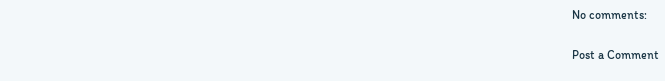No comments:

Post a Comment